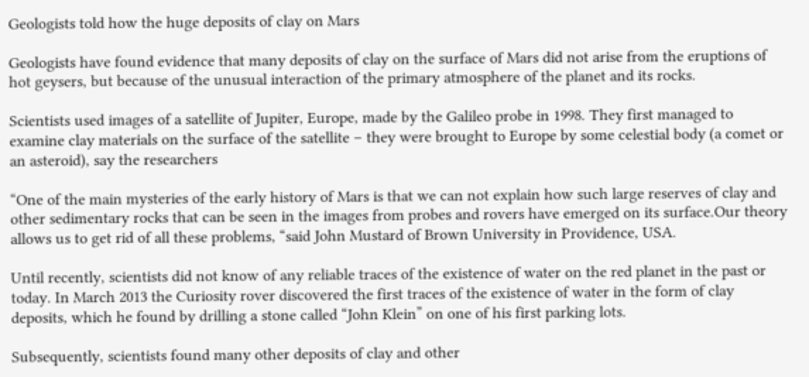Geologists told how the huge deposits of clay on Mars

Geologists have found evidence that many deposits of clay on the surface of Mars did not arise from the eruptions of hot geysers, but because of the unusual interaction of the primary atmosphere of the planet and its rocks.

Scientists used images of a satellite of Jupiter, Europe, made by the Galileo probe in 1998. They first managed to examine clay materials on the surface of the satellite – they were brought to Europe by some celestial body (a comet or an asteroid), say the researchers

“One of the main mysteries of the early history of Mars is that we can not explain how such large reserves of clay and other sedimentary rocks that can be seen in the images from probes and rovers have emerged on its surface.Our theory allows us to get rid of all these problems, “said John Mustard of Brown University in Providence, USA.

Until recently, scientists did not know of any reliable traces of the existence of water on the red planet in the past or today. In March 2013 the Curiosity rover discovered the first traces of the existence of water in the form of clay deposits, which he found by drilling a stone called “John Klein” on one of his first parking lots.

Subsequently, scientists found many other deposits of clay and other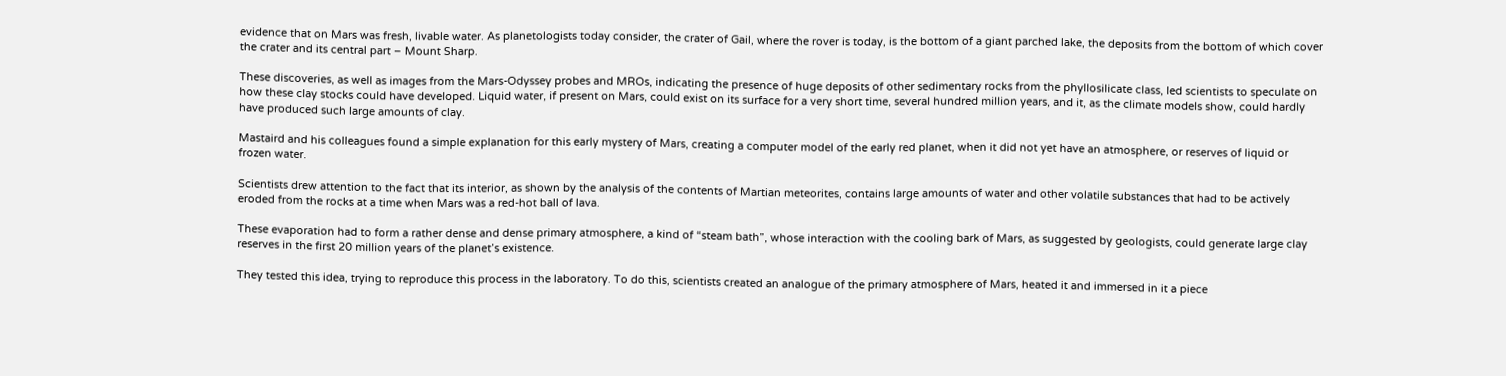evidence that on Mars was fresh, livable water. As planetologists today consider, the crater of Gail, where the rover is today, is the bottom of a giant parched lake, the deposits from the bottom of which cover the crater and its central part – Mount Sharp.

These discoveries, as well as images from the Mars-Odyssey probes and MROs, indicating the presence of huge deposits of other sedimentary rocks from the phyllosilicate class, led scientists to speculate on how these clay stocks could have developed. Liquid water, if present on Mars, could exist on its surface for a very short time, several hundred million years, and it, as the climate models show, could hardly have produced such large amounts of clay.

Mastaird and his colleagues found a simple explanation for this early mystery of Mars, creating a computer model of the early red planet, when it did not yet have an atmosphere, or reserves of liquid or frozen water.

Scientists drew attention to the fact that its interior, as shown by the analysis of the contents of Martian meteorites, contains large amounts of water and other volatile substances that had to be actively eroded from the rocks at a time when Mars was a red-hot ball of lava.

These evaporation had to form a rather dense and dense primary atmosphere, a kind of “steam bath”, whose interaction with the cooling bark of Mars, as suggested by geologists, could generate large clay reserves in the first 20 million years of the planet’s existence.

They tested this idea, trying to reproduce this process in the laboratory. To do this, scientists created an analogue of the primary atmosphere of Mars, heated it and immersed in it a piece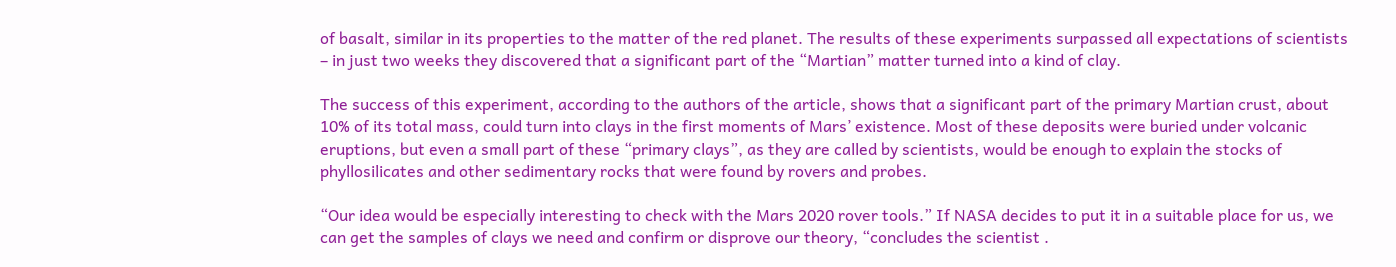of basalt, similar in its properties to the matter of the red planet. The results of these experiments surpassed all expectations of scientists – in just two weeks they discovered that a significant part of the “Martian” matter turned into a kind of clay.

The success of this experiment, according to the authors of the article, shows that a significant part of the primary Martian crust, about 10% of its total mass, could turn into clays in the first moments of Mars’ existence. Most of these deposits were buried under volcanic eruptions, but even a small part of these “primary clays”, as they are called by scientists, would be enough to explain the stocks of phyllosilicates and other sedimentary rocks that were found by rovers and probes.

“Our idea would be especially interesting to check with the Mars 2020 rover tools.” If NASA decides to put it in a suitable place for us, we can get the samples of clays we need and confirm or disprove our theory, “concludes the scientist .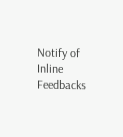Notify of
Inline Feedbacks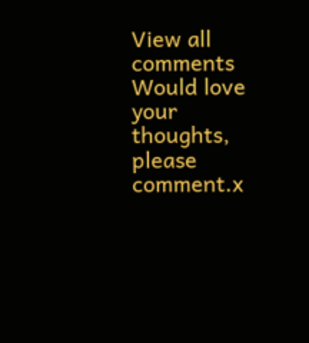View all comments
Would love your thoughts, please comment.x